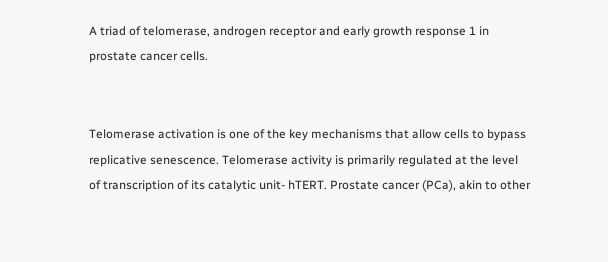A triad of telomerase, androgen receptor and early growth response 1 in prostate cancer cells.


Telomerase activation is one of the key mechanisms that allow cells to bypass replicative senescence. Telomerase activity is primarily regulated at the level of transcription of its catalytic unit- hTERT. Prostate cancer (PCa), akin to other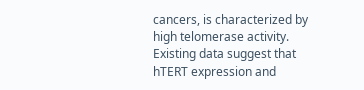cancers, is characterized by high telomerase activity. Existing data suggest that hTERT expression and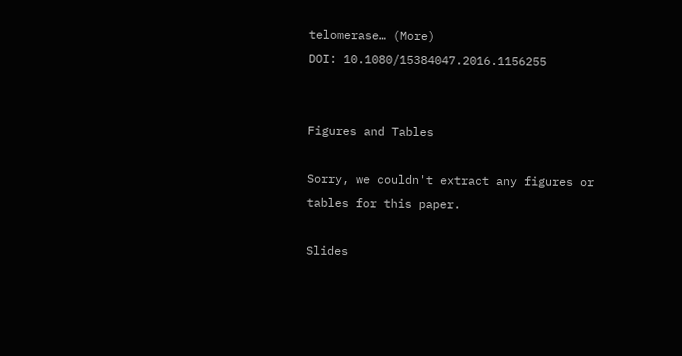telomerase… (More)
DOI: 10.1080/15384047.2016.1156255


Figures and Tables

Sorry, we couldn't extract any figures or tables for this paper.

Slides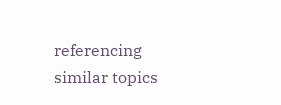referencing similar topics